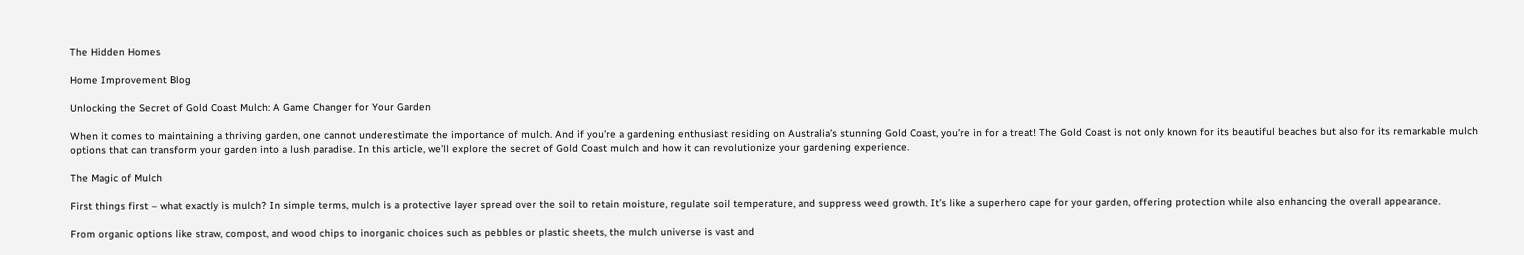The Hidden Homes

Home Improvement Blog

Unlocking the Secret of Gold Coast Mulch: A Game Changer for Your Garden

When it comes to maintaining a thriving garden, one cannot underestimate the importance of mulch. And if you’re a gardening enthusiast residing on Australia’s stunning Gold Coast, you’re in for a treat! The Gold Coast is not only known for its beautiful beaches but also for its remarkable mulch options that can transform your garden into a lush paradise. In this article, we’ll explore the secret of Gold Coast mulch and how it can revolutionize your gardening experience.

The Magic of Mulch

First things first – what exactly is mulch? In simple terms, mulch is a protective layer spread over the soil to retain moisture, regulate soil temperature, and suppress weed growth. It’s like a superhero cape for your garden, offering protection while also enhancing the overall appearance.

From organic options like straw, compost, and wood chips to inorganic choices such as pebbles or plastic sheets, the mulch universe is vast and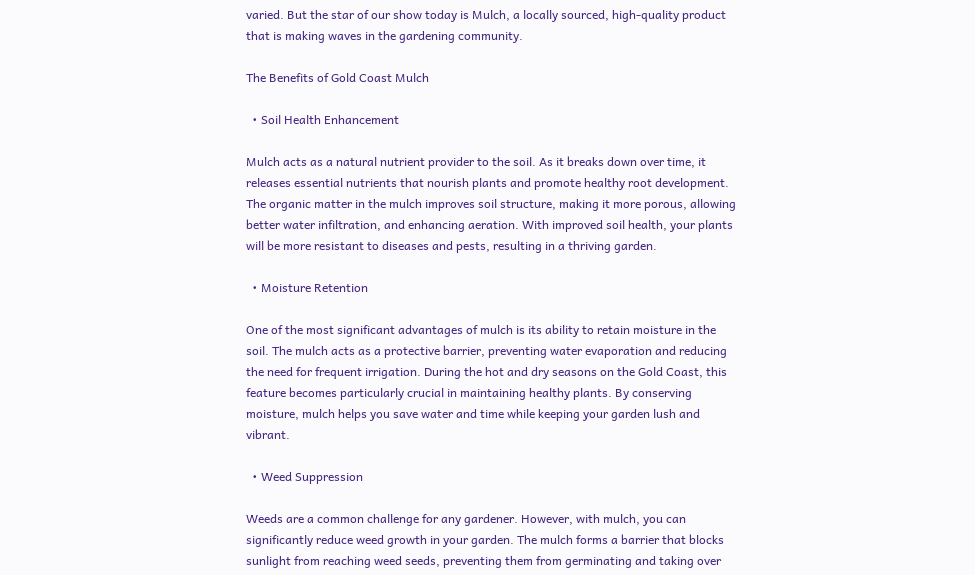varied. But the star of our show today is Mulch, a locally sourced, high-quality product that is making waves in the gardening community.

The Benefits of Gold Coast Mulch

  • Soil Health Enhancement

Mulch acts as a natural nutrient provider to the soil. As it breaks down over time, it releases essential nutrients that nourish plants and promote healthy root development. The organic matter in the mulch improves soil structure, making it more porous, allowing better water infiltration, and enhancing aeration. With improved soil health, your plants will be more resistant to diseases and pests, resulting in a thriving garden.

  • Moisture Retention

One of the most significant advantages of mulch is its ability to retain moisture in the soil. The mulch acts as a protective barrier, preventing water evaporation and reducing the need for frequent irrigation. During the hot and dry seasons on the Gold Coast, this feature becomes particularly crucial in maintaining healthy plants. By conserving moisture, mulch helps you save water and time while keeping your garden lush and vibrant.

  • Weed Suppression

Weeds are a common challenge for any gardener. However, with mulch, you can significantly reduce weed growth in your garden. The mulch forms a barrier that blocks sunlight from reaching weed seeds, preventing them from germinating and taking over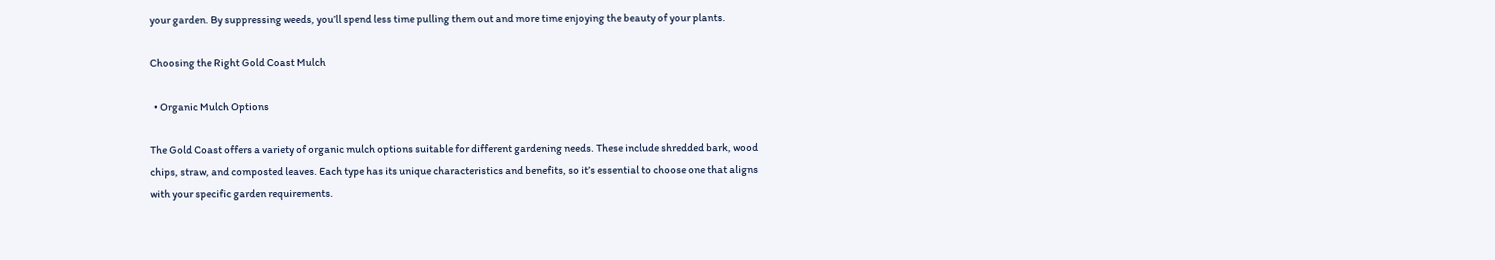your garden. By suppressing weeds, you’ll spend less time pulling them out and more time enjoying the beauty of your plants.

Choosing the Right Gold Coast Mulch

  • Organic Mulch Options

The Gold Coast offers a variety of organic mulch options suitable for different gardening needs. These include shredded bark, wood chips, straw, and composted leaves. Each type has its unique characteristics and benefits, so it’s essential to choose one that aligns with your specific garden requirements.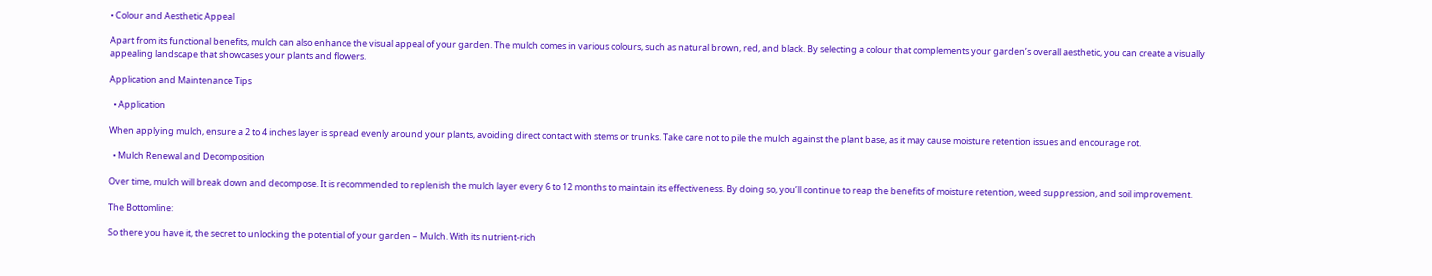• Colour and Aesthetic Appeal

Apart from its functional benefits, mulch can also enhance the visual appeal of your garden. The mulch comes in various colours, such as natural brown, red, and black. By selecting a colour that complements your garden’s overall aesthetic, you can create a visually appealing landscape that showcases your plants and flowers.

Application and Maintenance Tips

  • Application

When applying mulch, ensure a 2 to 4 inches layer is spread evenly around your plants, avoiding direct contact with stems or trunks. Take care not to pile the mulch against the plant base, as it may cause moisture retention issues and encourage rot.

  • Mulch Renewal and Decomposition

Over time, mulch will break down and decompose. It is recommended to replenish the mulch layer every 6 to 12 months to maintain its effectiveness. By doing so, you’ll continue to reap the benefits of moisture retention, weed suppression, and soil improvement.

The Bottomline:

So there you have it, the secret to unlocking the potential of your garden – Mulch. With its nutrient-rich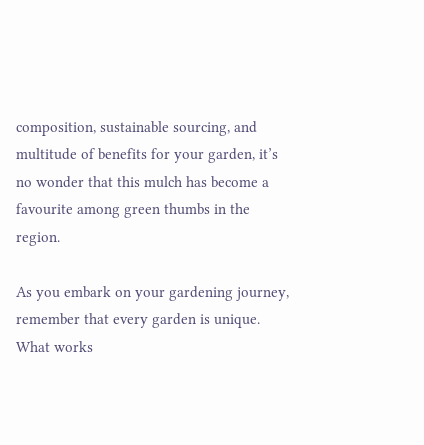composition, sustainable sourcing, and multitude of benefits for your garden, it’s no wonder that this mulch has become a favourite among green thumbs in the region.

As you embark on your gardening journey, remember that every garden is unique. What works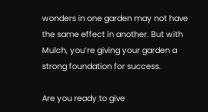wonders in one garden may not have the same effect in another. But with Mulch, you’re giving your garden a strong foundation for success.

Are you ready to give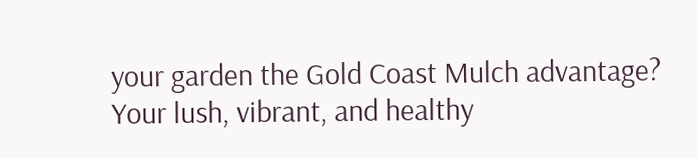your garden the Gold Coast Mulch advantage? Your lush, vibrant, and healthy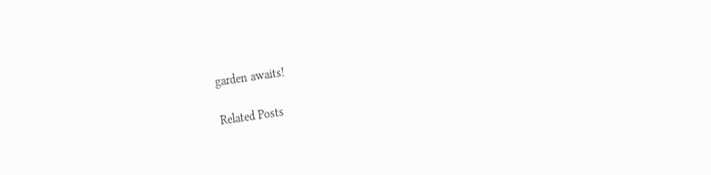garden awaits!

Related Posts